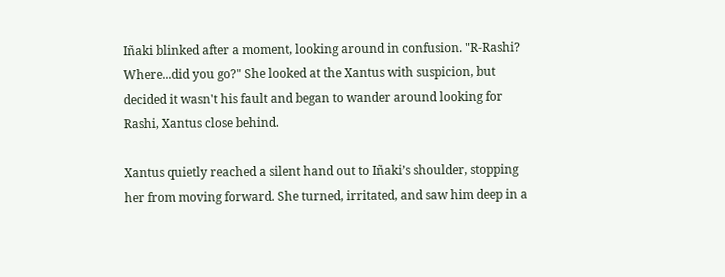Iñaki blinked after a moment, looking around in confusion. "R-Rashi? Where...did you go?" She looked at the Xantus with suspicion, but decided it wasn't his fault and began to wander around looking for Rashi, Xantus close behind.

Xantus quietly reached a silent hand out to Iñaki’s shoulder, stopping her from moving forward. She turned, irritated, and saw him deep in a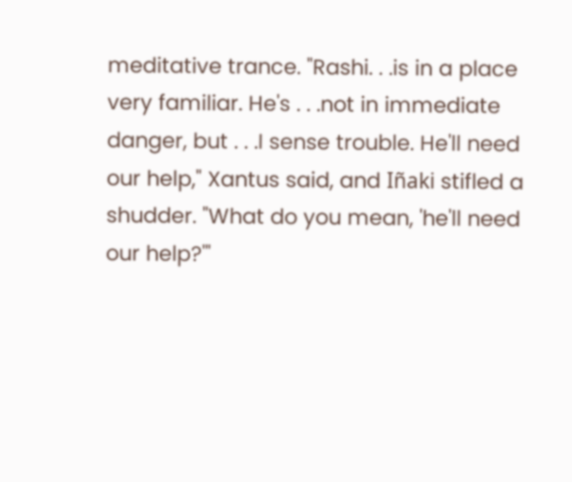meditative trance. "Rashi. . .is in a place very familiar. He's . . .not in immediate danger, but . . .I sense trouble. He'll need our help," Xantus said, and Iñaki stifled a shudder. "What do you mean, 'he'll need our help?'"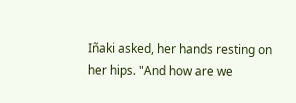Iñaki asked, her hands resting on her hips. "And how are we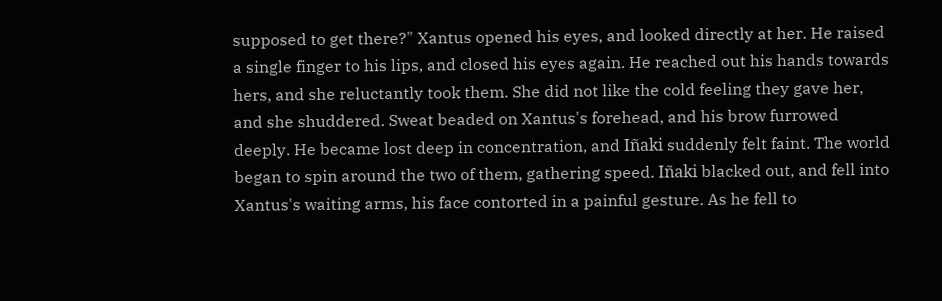supposed to get there?" Xantus opened his eyes, and looked directly at her. He raised a single finger to his lips, and closed his eyes again. He reached out his hands towards hers, and she reluctantly took them. She did not like the cold feeling they gave her, and she shuddered. Sweat beaded on Xantus's forehead, and his brow furrowed deeply. He became lost deep in concentration, and Iñaki suddenly felt faint. The world began to spin around the two of them, gathering speed. Iñaki blacked out, and fell into Xantus's waiting arms, his face contorted in a painful gesture. As he fell to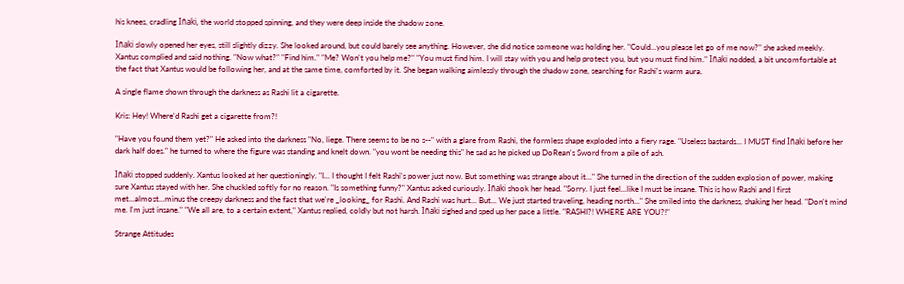his knees, cradling Iñaki, the world stopped spinning, and they were deep inside the shadow zone.

Iñaki slowly opened her eyes, still slightly dizzy. She looked around, but could barely see anything. However, she did notice someone was holding her. "Could...you please let go of me now?" she asked meekly. Xantus complied and said nothing. "Now what?" "Find him." "Me? Won't you help me?" "You must find him. I will stay with you and help protect you, but you must find him." Iñaki nodded, a bit uncomfortable at the fact that Xantus would be following her, and at the same time, comforted by it. She began walking aimlessly through the shadow zone, searching for Rashi's warm aura.

A single flame shown through the darkness as Rashi lit a cigarette.

Kris: Hey! Where'd Rashi get a cigarette from?!

"Have you found them yet?" He asked into the darkness "No, liege. There seems to be no s--" with a glare from Rashi, the formless shape exploded into a fiery rage. "Useless bastards... I MUST find Iñaki before her dark half does." he turned to where the figure was standing and knelt down. "you wont be needing this" he sad as he picked up DoRean's Sword from a pile of ash.

Iñaki stopped suddenly. Xantus looked at her questioningly. "I... I thought I felt Rashi's power just now. But something was strange about it..." She turned in the direction of the sudden explosion of power, making sure Xantus stayed with her. She chuckled softly for no reason. "Is something funny?" Xantus asked curiously. Iñaki shook her head. "Sorry. I just feel...like I must be insane. This is how Rashi and I first met...almost...minus the creepy darkness and the fact that we're _looking_ for Rashi. And Rashi was hurt... But... We just started traveling, heading north..." She smiled into the darkness, shaking her head. "Don't mind me. I'm just insane." "We all are, to a certain extent," Xantus replied, coldly but not harsh. Iñaki sighed and sped up her pace a little. "RASHI?! WHERE ARE YOU?!"

Strange Attitudes